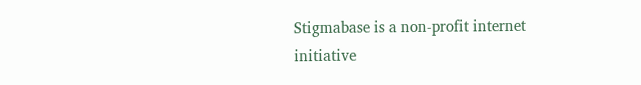Stigmabase is a non-profit internet initiative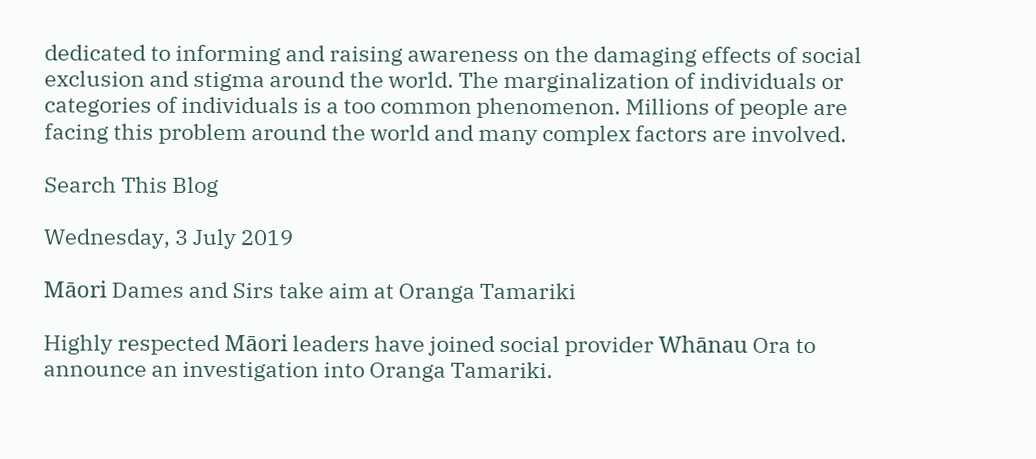dedicated to informing and raising awareness on the damaging effects of social exclusion and stigma around the world. The marginalization of individuals or categories of individuals is a too common phenomenon. Millions of people are facing this problem around the world and many complex factors are involved.

Search This Blog

Wednesday, 3 July 2019

Māori Dames and Sirs take aim at Oranga Tamariki

Highly respected Māori leaders have joined social provider Whānau Ora to announce an investigation into Oranga Tamariki.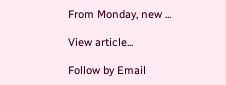From Monday, new ...

View article...

Follow by Email